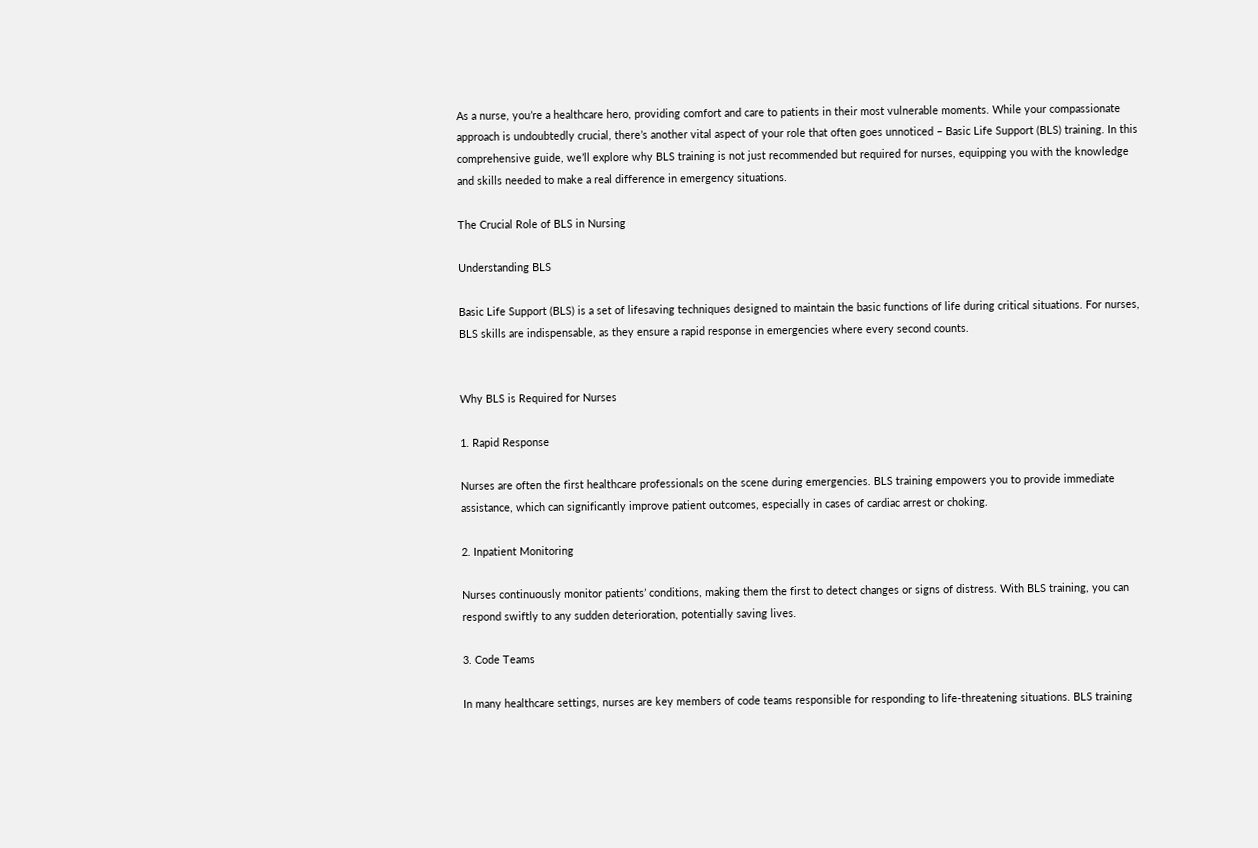As a nurse, you’re a healthcare hero, providing comfort and care to patients in their most vulnerable moments. While your compassionate approach is undoubtedly crucial, there’s another vital aspect of your role that often goes unnoticed – Basic Life Support (BLS) training. In this comprehensive guide, we’ll explore why BLS training is not just recommended but required for nurses, equipping you with the knowledge and skills needed to make a real difference in emergency situations.

The Crucial Role of BLS in Nursing

Understanding BLS

Basic Life Support (BLS) is a set of lifesaving techniques designed to maintain the basic functions of life during critical situations. For nurses, BLS skills are indispensable, as they ensure a rapid response in emergencies where every second counts.


Why BLS is Required for Nurses

1. Rapid Response

Nurses are often the first healthcare professionals on the scene during emergencies. BLS training empowers you to provide immediate assistance, which can significantly improve patient outcomes, especially in cases of cardiac arrest or choking.

2. Inpatient Monitoring

Nurses continuously monitor patients’ conditions, making them the first to detect changes or signs of distress. With BLS training, you can respond swiftly to any sudden deterioration, potentially saving lives.

3. Code Teams

In many healthcare settings, nurses are key members of code teams responsible for responding to life-threatening situations. BLS training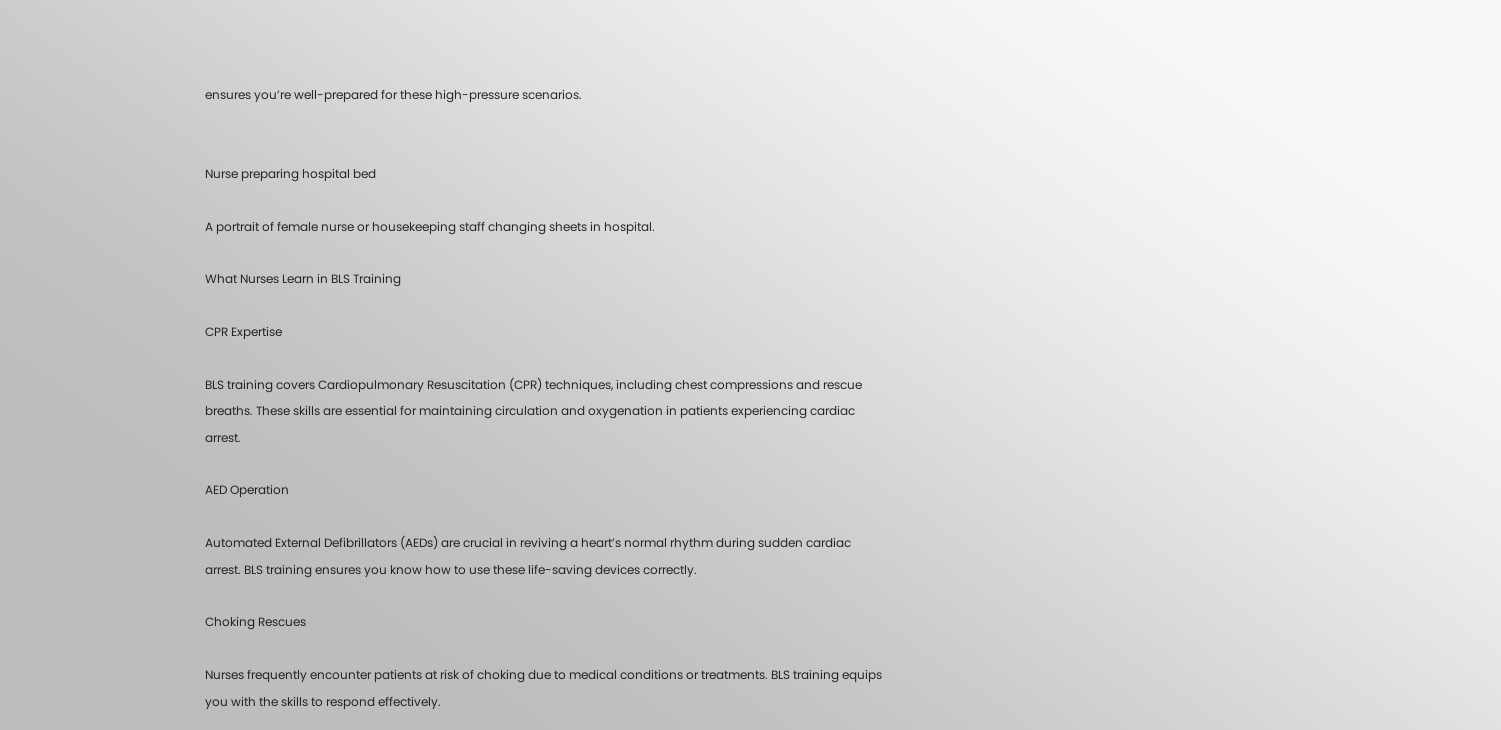ensures you’re well-prepared for these high-pressure scenarios.


Nurse preparing hospital bed

A portrait of female nurse or housekeeping staff changing sheets in hospital.

What Nurses Learn in BLS Training

CPR Expertise

BLS training covers Cardiopulmonary Resuscitation (CPR) techniques, including chest compressions and rescue breaths. These skills are essential for maintaining circulation and oxygenation in patients experiencing cardiac arrest.

AED Operation

Automated External Defibrillators (AEDs) are crucial in reviving a heart’s normal rhythm during sudden cardiac arrest. BLS training ensures you know how to use these life-saving devices correctly.

Choking Rescues

Nurses frequently encounter patients at risk of choking due to medical conditions or treatments. BLS training equips you with the skills to respond effectively.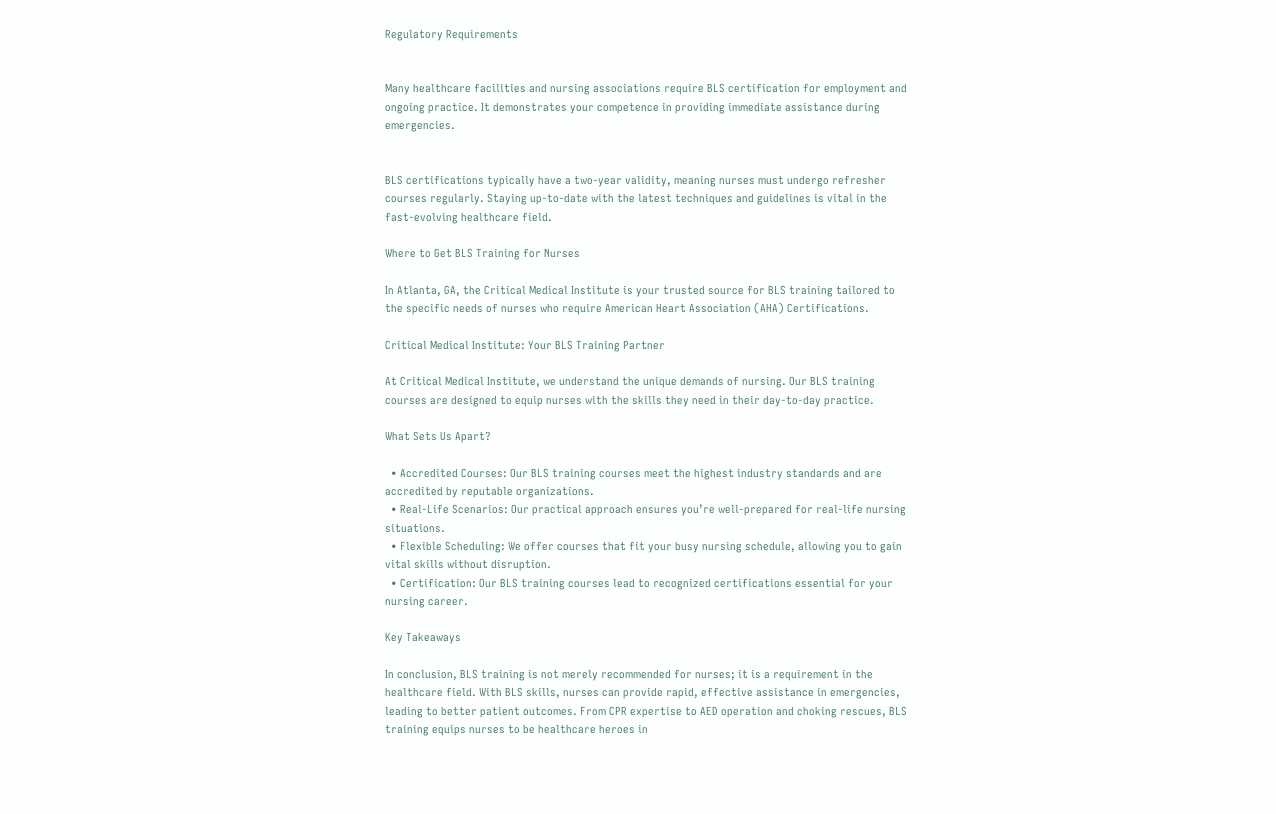Regulatory Requirements


Many healthcare facilities and nursing associations require BLS certification for employment and ongoing practice. It demonstrates your competence in providing immediate assistance during emergencies.


BLS certifications typically have a two-year validity, meaning nurses must undergo refresher courses regularly. Staying up-to-date with the latest techniques and guidelines is vital in the fast-evolving healthcare field.

Where to Get BLS Training for Nurses

In Atlanta, GA, the Critical Medical Institute is your trusted source for BLS training tailored to the specific needs of nurses who require American Heart Association (AHA) Certifications.

Critical Medical Institute: Your BLS Training Partner

At Critical Medical Institute, we understand the unique demands of nursing. Our BLS training courses are designed to equip nurses with the skills they need in their day-to-day practice.

What Sets Us Apart?

  • Accredited Courses: Our BLS training courses meet the highest industry standards and are accredited by reputable organizations.
  • Real-Life Scenarios: Our practical approach ensures you’re well-prepared for real-life nursing situations.
  • Flexible Scheduling: We offer courses that fit your busy nursing schedule, allowing you to gain vital skills without disruption.
  • Certification: Our BLS training courses lead to recognized certifications essential for your nursing career.

Key Takeaways

In conclusion, BLS training is not merely recommended for nurses; it is a requirement in the healthcare field. With BLS skills, nurses can provide rapid, effective assistance in emergencies, leading to better patient outcomes. From CPR expertise to AED operation and choking rescues, BLS training equips nurses to be healthcare heroes in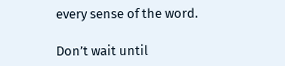every sense of the word.

Don’t wait until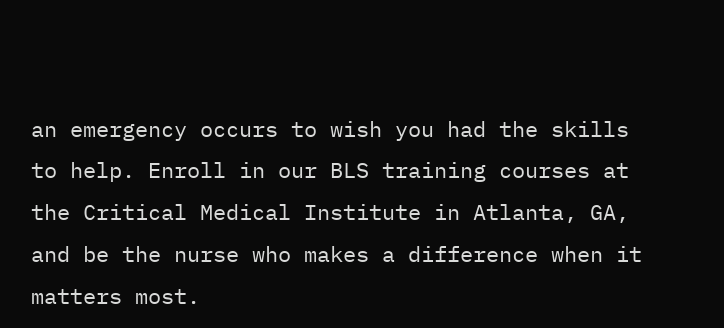an emergency occurs to wish you had the skills to help. Enroll in our BLS training courses at the Critical Medical Institute in Atlanta, GA, and be the nurse who makes a difference when it matters most.